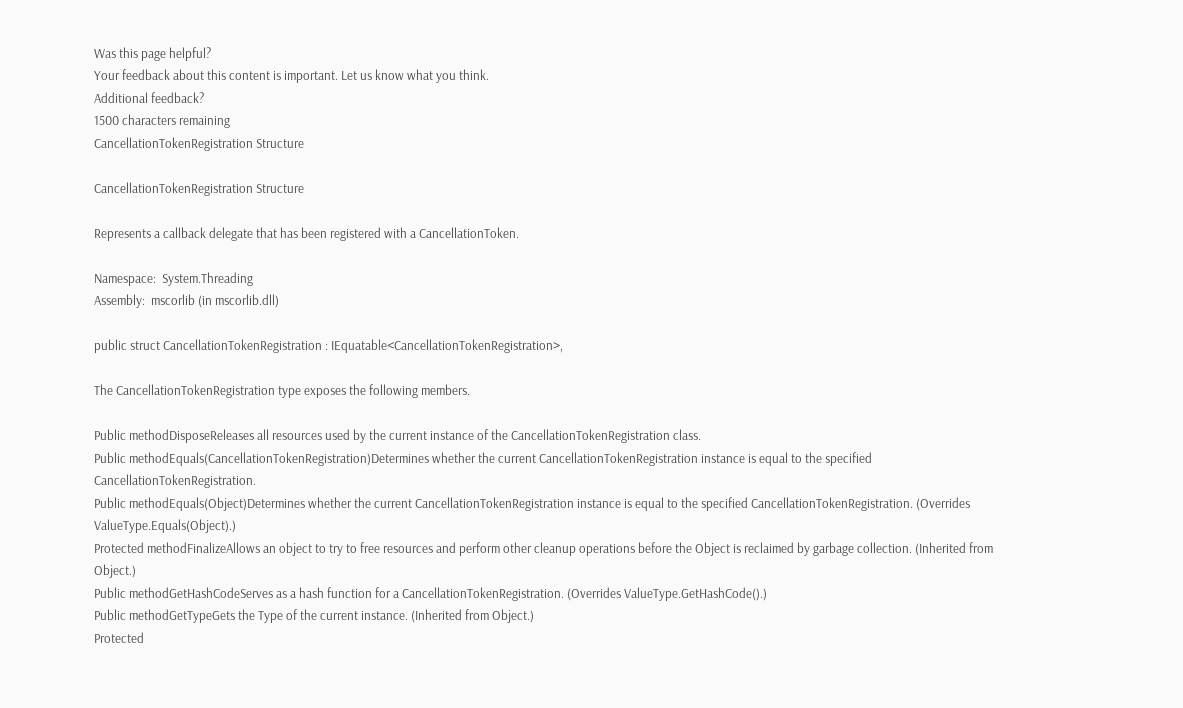Was this page helpful?
Your feedback about this content is important. Let us know what you think.
Additional feedback?
1500 characters remaining
CancellationTokenRegistration Structure

CancellationTokenRegistration Structure

Represents a callback delegate that has been registered with a CancellationToken.

Namespace:  System.Threading
Assembly:  mscorlib (in mscorlib.dll)

public struct CancellationTokenRegistration : IEquatable<CancellationTokenRegistration>,

The CancellationTokenRegistration type exposes the following members.

Public methodDisposeReleases all resources used by the current instance of the CancellationTokenRegistration class.
Public methodEquals(CancellationTokenRegistration)Determines whether the current CancellationTokenRegistration instance is equal to the specified CancellationTokenRegistration.
Public methodEquals(Object)Determines whether the current CancellationTokenRegistration instance is equal to the specified CancellationTokenRegistration. (Overrides ValueType.Equals(Object).)
Protected methodFinalizeAllows an object to try to free resources and perform other cleanup operations before the Object is reclaimed by garbage collection. (Inherited from Object.)
Public methodGetHashCodeServes as a hash function for a CancellationTokenRegistration. (Overrides ValueType.GetHashCode().)
Public methodGetTypeGets the Type of the current instance. (Inherited from Object.)
Protected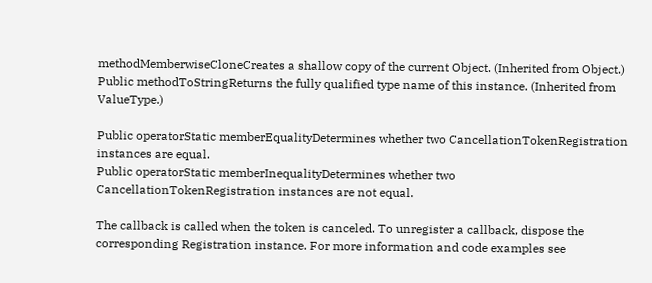methodMemberwiseCloneCreates a shallow copy of the current Object. (Inherited from Object.)
Public methodToStringReturns the fully qualified type name of this instance. (Inherited from ValueType.)

Public operatorStatic memberEqualityDetermines whether two CancellationTokenRegistration instances are equal.
Public operatorStatic memberInequalityDetermines whether two CancellationTokenRegistration instances are not equal.

The callback is called when the token is canceled. To unregister a callback, dispose the corresponding Registration instance. For more information and code examples see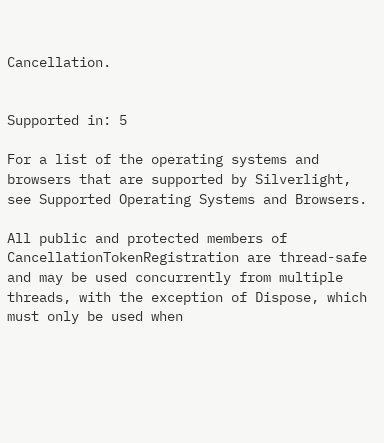Cancellation.


Supported in: 5

For a list of the operating systems and browsers that are supported by Silverlight, see Supported Operating Systems and Browsers.

All public and protected members of CancellationTokenRegistration are thread-safe and may be used concurrently from multiple threads, with the exception of Dispose, which must only be used when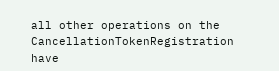all other operations on the CancellationTokenRegistration have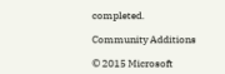completed.

Community Additions

© 2015 Microsoft